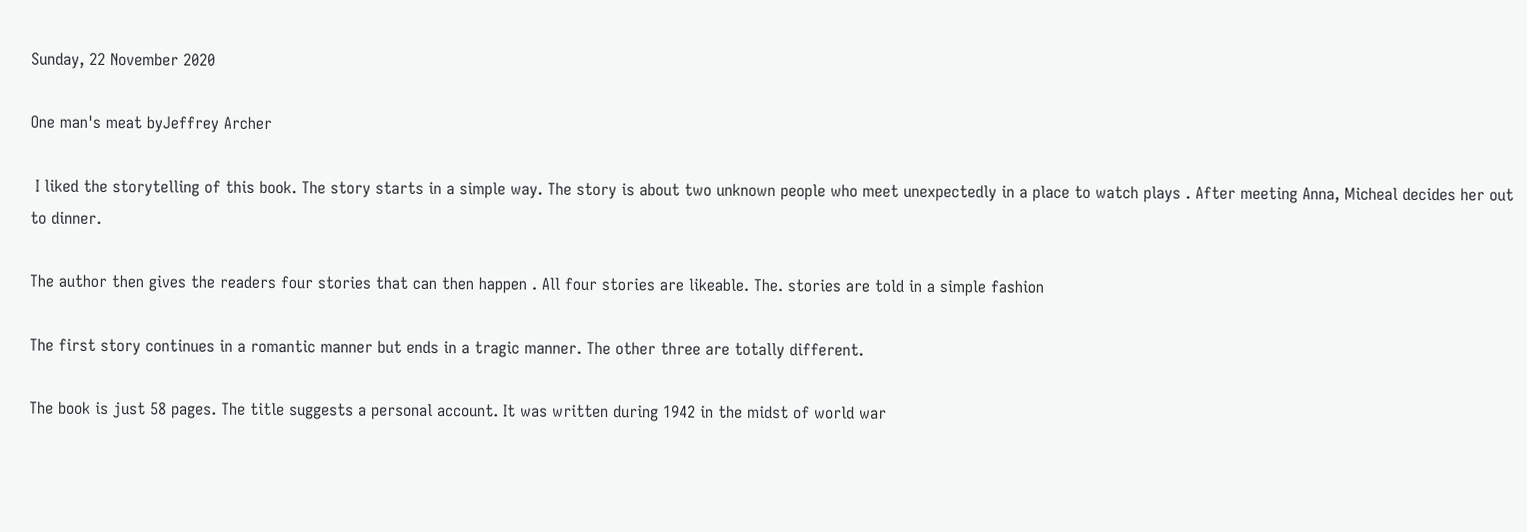Sunday, 22 November 2020

One man's meat byJeffrey Archer

 I liked the storytelling of this book. The story starts in a simple way. The story is about two unknown people who meet unexpectedly in a place to watch plays . After meeting Anna, Micheal decides her out to dinner.

The author then gives the readers four stories that can then happen . All four stories are likeable. The. stories are told in a simple fashion

The first story continues in a romantic manner but ends in a tragic manner. The other three are totally different.

The book is just 58 pages. The title suggests a personal account. It was written during 1942 in the midst of world war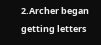2.Archer began getting letters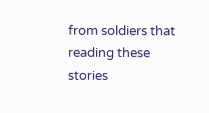from soldiers that reading these stories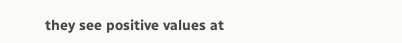they see positive values at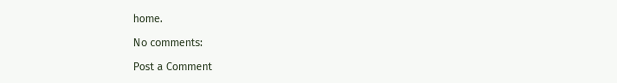home.

No comments:

Post a Comment